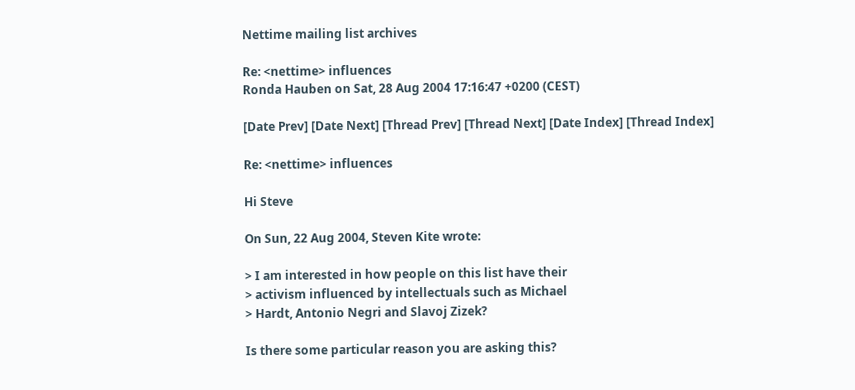Nettime mailing list archives

Re: <nettime> influences
Ronda Hauben on Sat, 28 Aug 2004 17:16:47 +0200 (CEST)

[Date Prev] [Date Next] [Thread Prev] [Thread Next] [Date Index] [Thread Index]

Re: <nettime> influences

Hi Steve

On Sun, 22 Aug 2004, Steven Kite wrote:

> I am interested in how people on this list have their
> activism influenced by intellectuals such as Michael
> Hardt, Antonio Negri and Slavoj Zizek?

Is there some particular reason you are asking this?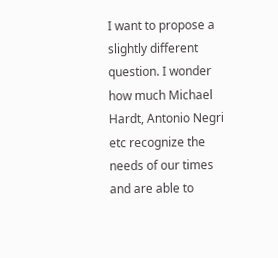I want to propose a slightly different question. I wonder how much Michael
Hardt, Antonio Negri etc recognize the needs of our times and are able to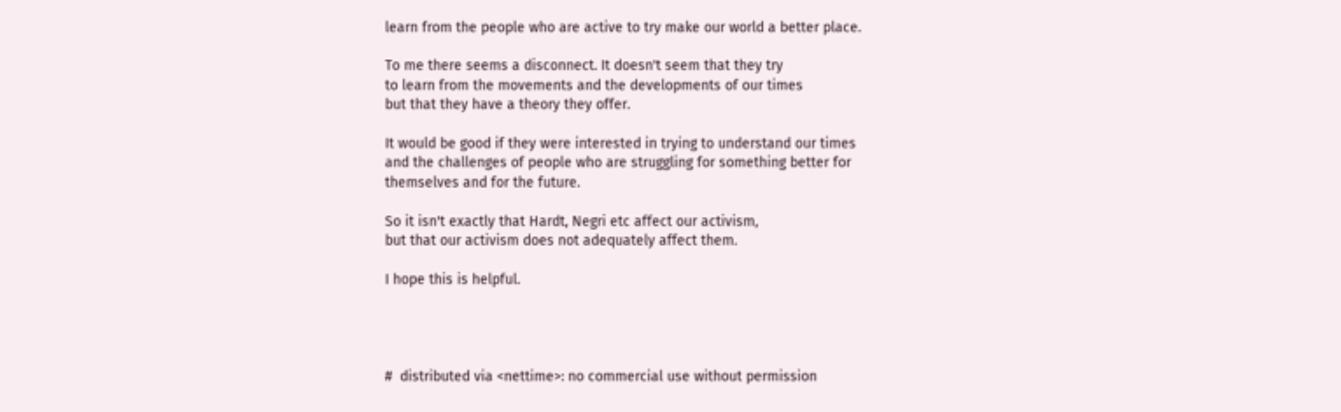learn from the people who are active to try make our world a better place.

To me there seems a disconnect. It doesn't seem that they try
to learn from the movements and the developments of our times
but that they have a theory they offer.

It would be good if they were interested in trying to understand our times
and the challenges of people who are struggling for something better for
themselves and for the future.

So it isn't exactly that Hardt, Negri etc affect our activism,
but that our activism does not adequately affect them.

I hope this is helpful.




#  distributed via <nettime>: no commercial use without permission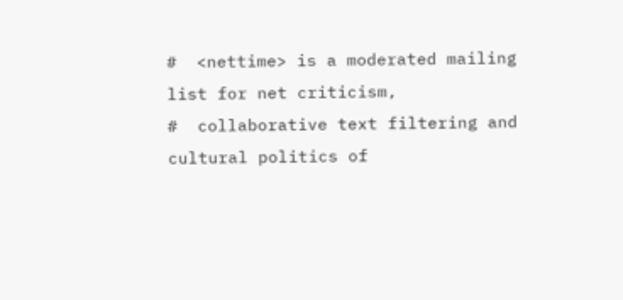#  <nettime> is a moderated mailing list for net criticism,
#  collaborative text filtering and cultural politics of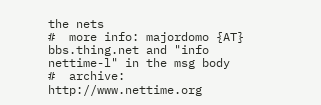the nets
#  more info: majordomo {AT} bbs.thing.net and "info nettime-l" in the msg body
#  archive: http://www.nettime.org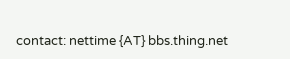contact: nettime {AT} bbs.thing.net